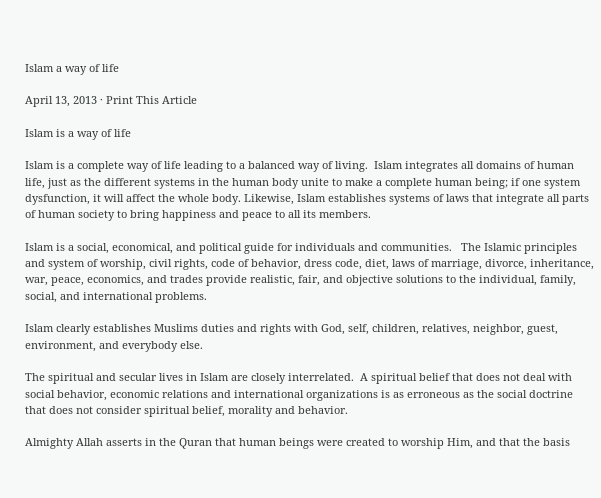Islam a way of life

April 13, 2013 · Print This Article

Islam is a way of life

Islam is a complete way of life leading to a balanced way of living.  Islam integrates all domains of human life, just as the different systems in the human body unite to make a complete human being; if one system dysfunction, it will affect the whole body. Likewise, Islam establishes systems of laws that integrate all parts of human society to bring happiness and peace to all its members.

Islam is a social, economical, and political guide for individuals and communities.   The Islamic principles and system of worship, civil rights, code of behavior, dress code, diet, laws of marriage, divorce, inheritance, war, peace, economics, and trades provide realistic, fair, and objective solutions to the individual, family, social, and international problems.

Islam clearly establishes Muslims duties and rights with God, self, children, relatives, neighbor, guest, environment, and everybody else.

The spiritual and secular lives in Islam are closely interrelated.  A spiritual belief that does not deal with social behavior, economic relations and international organizations is as erroneous as the social doctrine that does not consider spiritual belief, morality and behavior.

Almighty Allah asserts in the Quran that human beings were created to worship Him, and that the basis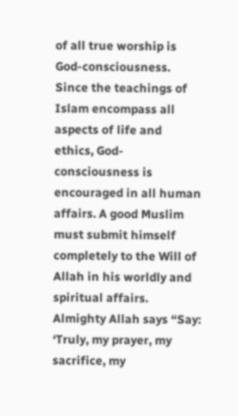of all true worship is God-consciousness.  Since the teachings of Islam encompass all aspects of life and ethics, God-consciousness is encouraged in all human affairs. A good Muslim must submit himself completely to the Will of Allah in his worldly and spiritual affairs.  Almighty Allah says “Say: ‘Truly, my prayer, my sacrifice, my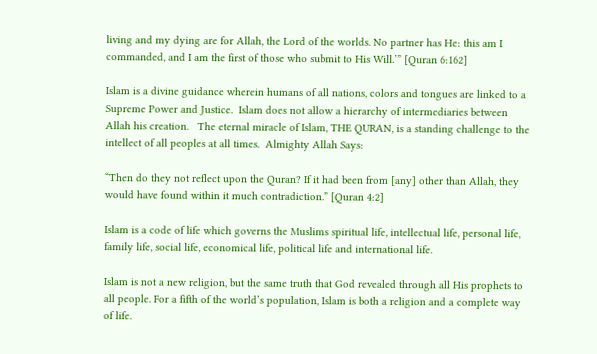living and my dying are for Allah, the Lord of the worlds. No partner has He: this am I commanded, and I am the first of those who submit to His Will.’” [Quran 6:162]

Islam is a divine guidance wherein humans of all nations, colors and tongues are linked to a Supreme Power and Justice.  Islam does not allow a hierarchy of intermediaries between Allah his creation.   The eternal miracle of Islam, THE QURAN, is a standing challenge to the intellect of all peoples at all times.  Almighty Allah Says:

“Then do they not reflect upon the Quran? If it had been from [any] other than Allah, they would have found within it much contradiction.” [Quran 4:2]

Islam is a code of life which governs the Muslims spiritual life, intellectual life, personal life, family life, social life, economical life, political life and international life.

Islam is not a new religion, but the same truth that God revealed through all His prophets to all people. For a fifth of the world’s population, Islam is both a religion and a complete way of life.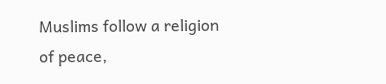Muslims follow a religion of peace,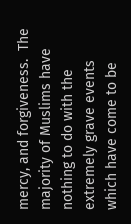mercy, and forgiveness.  The majority of Muslims have nothing to do with the extremely grave events which have come to be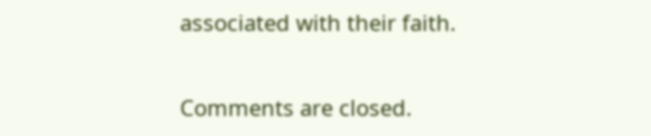associated with their faith.


Comments are closed.